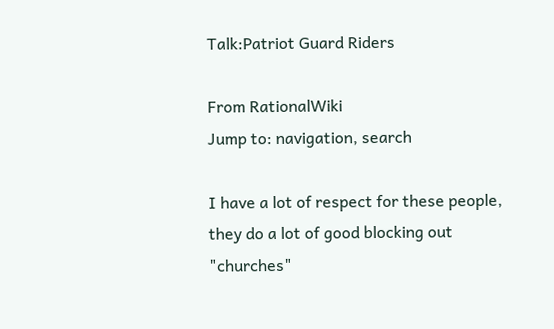Talk:Patriot Guard Riders

From RationalWiki
Jump to: navigation, search

I have a lot of respect for these people, they do a lot of good blocking out "churches"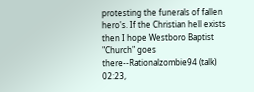protesting the funerals of fallen hero's. If the Christian hell exists then I hope Westboro Baptist "Church" goes there--Rationalzombie94 (talk) 02:23,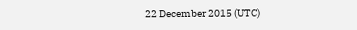22 December 2015 (UTC)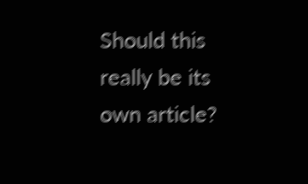Should this really be its own article?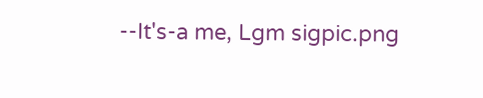--It's-a me, Lgm sigpic.png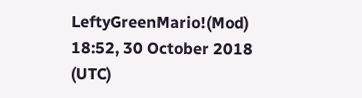LeftyGreenMario!(Mod) 18:52, 30 October 2018 (UTC)